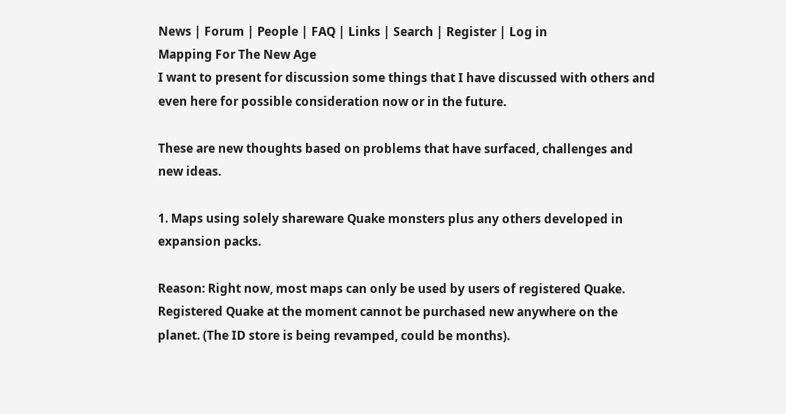News | Forum | People | FAQ | Links | Search | Register | Log in
Mapping For The New Age
I want to present for discussion some things that I have discussed with others and even here for possible consideration now or in the future.

These are new thoughts based on problems that have surfaced, challenges and new ideas.

1. Maps using solely shareware Quake monsters plus any others developed in expansion packs.

Reason: Right now, most maps can only be used by users of registered Quake. Registered Quake at the moment cannot be purchased new anywhere on the planet. (The ID store is being revamped, could be months).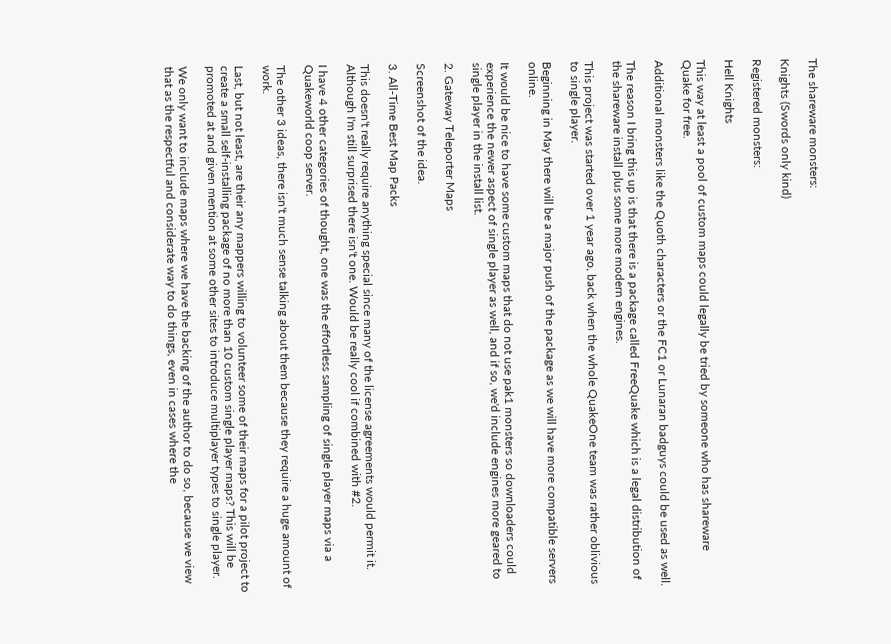The shareware monsters:

Knights (Swords only kind)

Registered monsters:

Hell Knights

This way at least a pool of custom maps could legally be tried by someone who has shareware Quake for free.

Additional monsters like the Quoth characters or the FC1 or Lunaran badguys could be used as well.

The reason I bring this up is that there is a package called FreeQuake which is a legal distribution of the shareware install plus some more modern engines.

This project was started over 1 year ago, back when the whole QuakeOne team was rather oblivious to single player.

Beginning in May there will be a major push of the package as we will have more compatible servers online.

It would be nice to have some custom maps that do not use pak1 monsters so downloaders could experience the newer aspect of single player as well, and if so, we'd include engines more geared to single player in the install list.

2. Gateway Teleporter Maps

Screenshot of the idea.

3. All-Time Best Map Packs

This doesn't really require anything special since many of the license agreements would permit it. Although I'm still surprised there isn't one. Would be really cool if combined with #2.

I have 4 other categories of thought, one was the effortless sampling of single player maps via a Quakeworld coop server.

The other 3 ideas, there isn't much sense talking about them because they require a huge amount of work.

Last, but not least, are their any mappers willing to volunteer some of their maps for a pilot project to create a small self-installing package of no more than 10 custom single player maps? This will be promoted at and given mention at some other sites to introduce multiplayer types to single player.

We only want to include maps where we have the backing of the author to do so, because we view that as the respectful and considerate way to do things, even in cases where the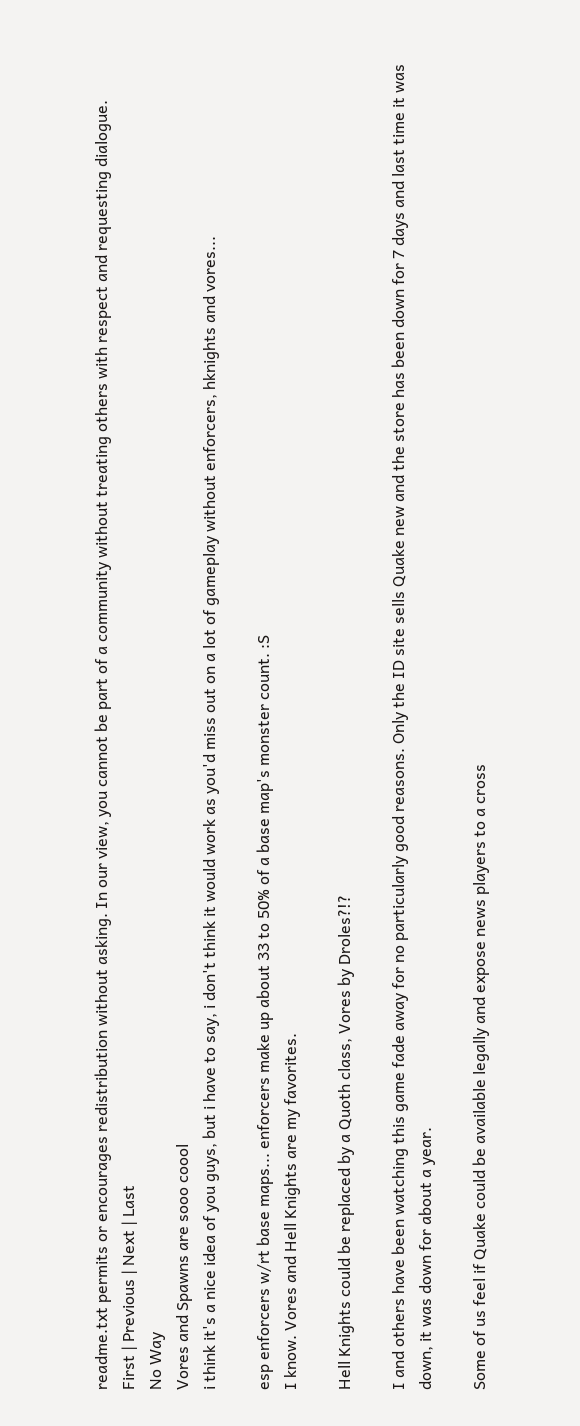readme.txt permits or encourages redistribution without asking. In our view, you cannot be part of a community without treating others with respect and requesting dialogue.
First | Previous | Next | Last
No Way
Vores and Spawns are sooo coool
i think it's a nice idea of you guys, but i have to say, i don't think it would work as you'd miss out on a lot of gameplay without enforcers, hknights and vores...

esp enforcers w/rt base maps... enforcers make up about 33 to 50% of a base map's monster count. :S
I know. Vores and Hell Knights are my favorites.

Hell Knights could be replaced by a Quoth class, Vores by Droles?!?

I and others have been watching this game fade away for no particularly good reasons. Only the ID site sells Quake new and the store has been down for 7 days and last time it was down, it was down for about a year.

Some of us feel if Quake could be available legally and expose news players to a cross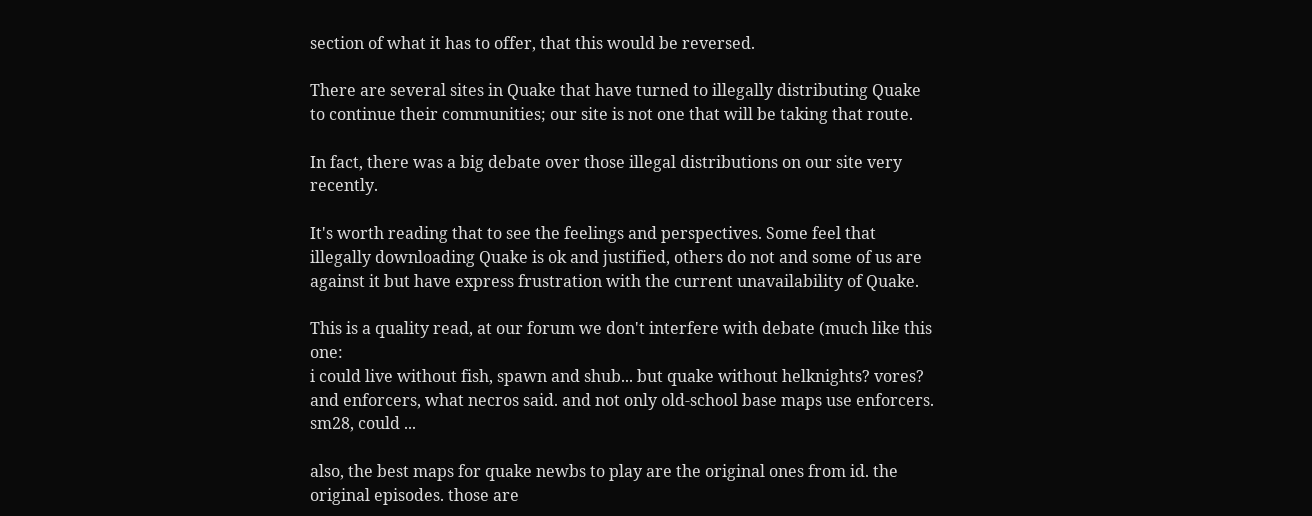section of what it has to offer, that this would be reversed.

There are several sites in Quake that have turned to illegally distributing Quake to continue their communities; our site is not one that will be taking that route.

In fact, there was a big debate over those illegal distributions on our site very recently.

It's worth reading that to see the feelings and perspectives. Some feel that illegally downloading Quake is ok and justified, others do not and some of us are against it but have express frustration with the current unavailability of Quake.

This is a quality read, at our forum we don't interfere with debate (much like this one:
i could live without fish, spawn and shub... but quake without helknights? vores?
and enforcers, what necros said. and not only old-school base maps use enforcers. sm28, could ...

also, the best maps for quake newbs to play are the original ones from id. the original episodes. those are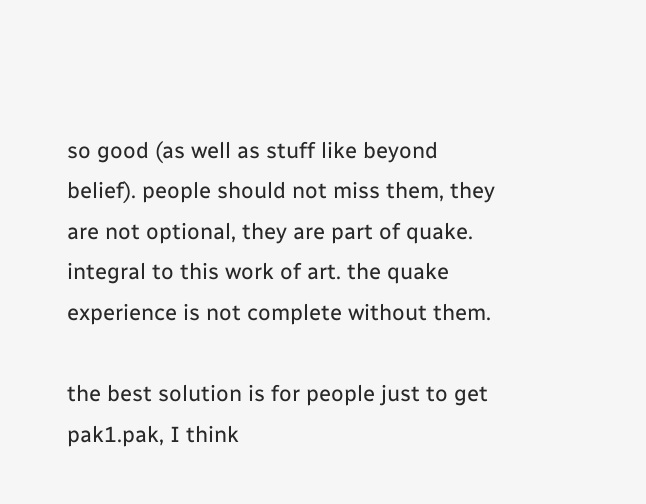so good (as well as stuff like beyond belief). people should not miss them, they are not optional, they are part of quake. integral to this work of art. the quake experience is not complete without them.

the best solution is for people just to get pak1.pak, I think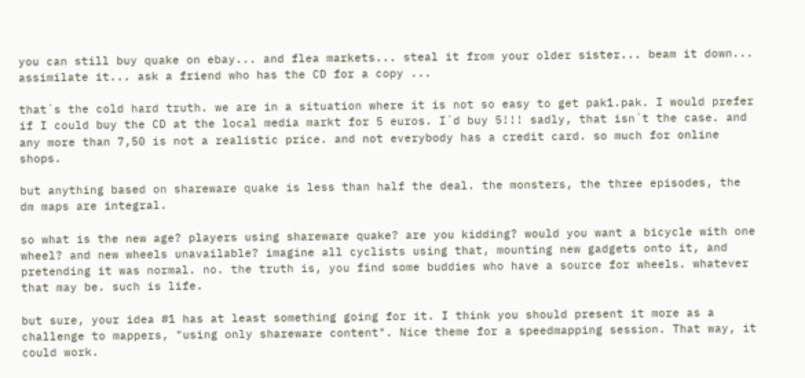you can still buy quake on ebay... and flea markets... steal it from your older sister... beam it down... assimilate it... ask a friend who has the CD for a copy ...

that´s the cold hard truth. we are in a situation where it is not so easy to get pak1.pak. I would prefer if I could buy the CD at the local media markt for 5 euros. I´d buy 5!!! sadly, that isn´t the case. and any more than 7,50 is not a realistic price. and not everybody has a credit card. so much for online shops.

but anything based on shareware quake is less than half the deal. the monsters, the three episodes, the dm maps are integral.

so what is the new age? players using shareware quake? are you kidding? would you want a bicycle with one wheel? and new wheels unavailable? imagine all cyclists using that, mounting new gadgets onto it, and pretending it was normal. no. the truth is, you find some buddies who have a source for wheels. whatever that may be. such is life.

but sure, your idea #1 has at least something going for it. I think you should present it more as a challenge to mappers, "using only shareware content". Nice theme for a speedmapping session. That way, it could work.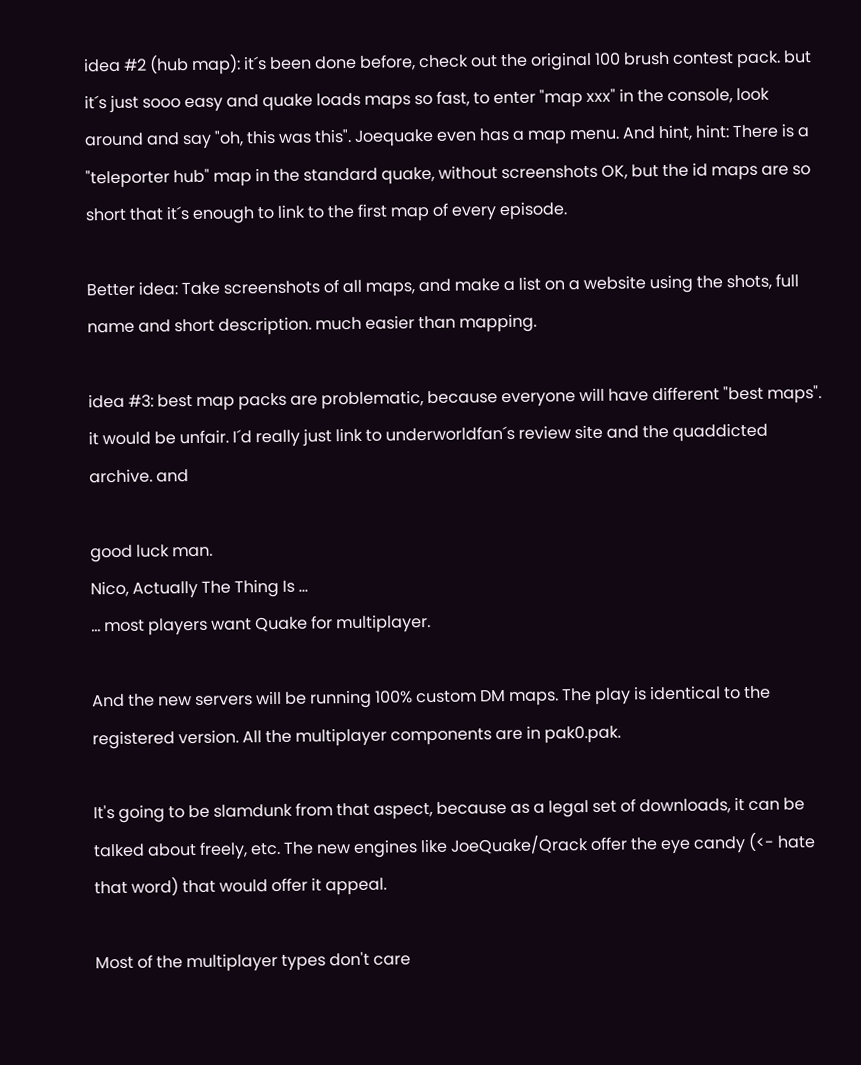idea #2 (hub map): it´s been done before, check out the original 100 brush contest pack. but it´s just sooo easy and quake loads maps so fast, to enter "map xxx" in the console, look around and say "oh, this was this". Joequake even has a map menu. And hint, hint: There is a "teleporter hub" map in the standard quake, without screenshots OK, but the id maps are so short that it´s enough to link to the first map of every episode.

Better idea: Take screenshots of all maps, and make a list on a website using the shots, full name and short description. much easier than mapping.

idea #3: best map packs are problematic, because everyone will have different "best maps". it would be unfair. I´d really just link to underworldfan´s review site and the quaddicted archive. and

good luck man.
Nico, Actually The Thing Is ...
... most players want Quake for multiplayer.

And the new servers will be running 100% custom DM maps. The play is identical to the registered version. All the multiplayer components are in pak0.pak.

It's going to be slamdunk from that aspect, because as a legal set of downloads, it can be talked about freely, etc. The new engines like JoeQuake/Qrack offer the eye candy (<- hate that word) that would offer it appeal.

Most of the multiplayer types don't care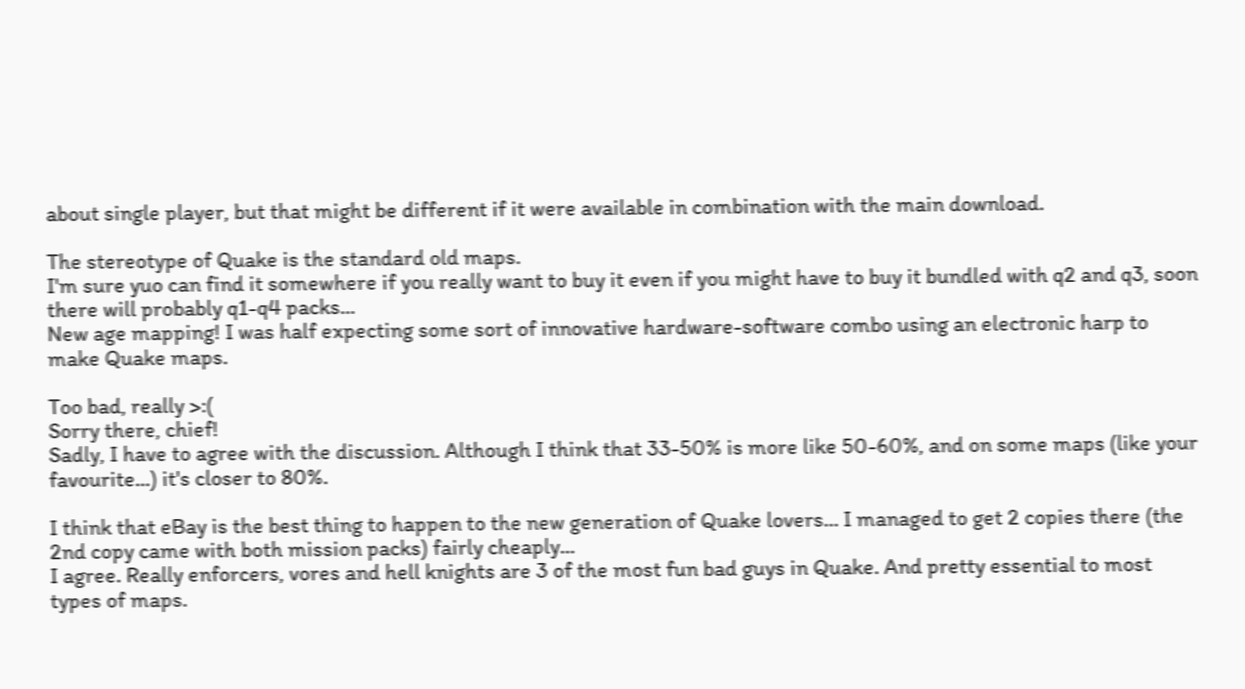about single player, but that might be different if it were available in combination with the main download.

The stereotype of Quake is the standard old maps.
I'm sure yuo can find it somewhere if you really want to buy it even if you might have to buy it bundled with q2 and q3, soon there will probably q1-q4 packs...
New age mapping! I was half expecting some sort of innovative hardware-software combo using an electronic harp to make Quake maps.

Too bad, really >:(
Sorry there, chief!
Sadly, I have to agree with the discussion. Although I think that 33-50% is more like 50-60%, and on some maps (like your favourite...) it's closer to 80%.

I think that eBay is the best thing to happen to the new generation of Quake lovers... I managed to get 2 copies there (the 2nd copy came with both mission packs) fairly cheaply...
I agree. Really enforcers, vores and hell knights are 3 of the most fun bad guys in Quake. And pretty essential to most types of maps.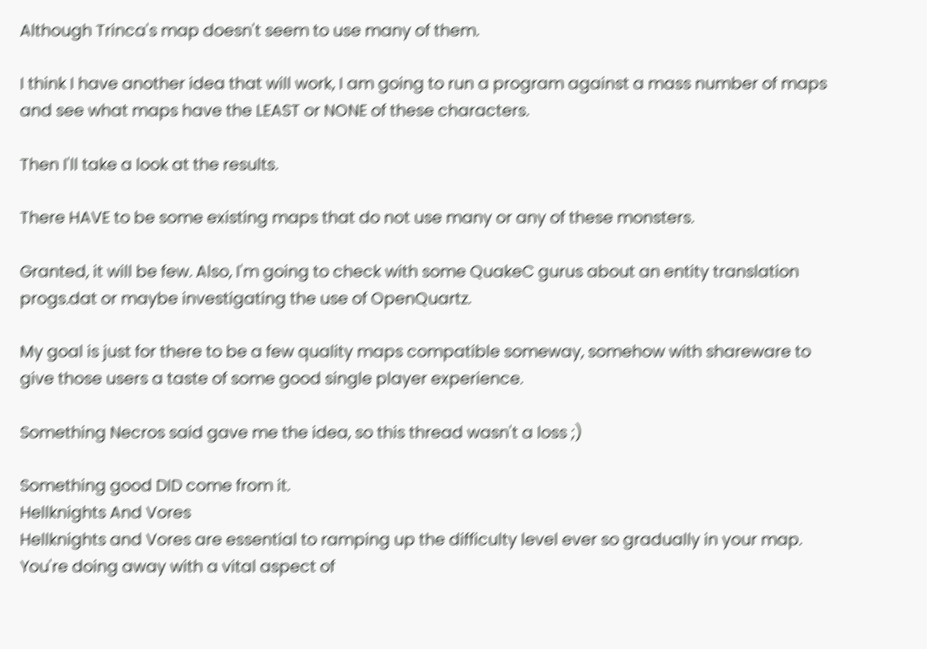Although Trinca's map doesn't seem to use many of them.

I think I have another idea that will work, I am going to run a program against a mass number of maps and see what maps have the LEAST or NONE of these characters.

Then I'll take a look at the results.

There HAVE to be some existing maps that do not use many or any of these monsters.

Granted, it will be few. Also, I'm going to check with some QuakeC gurus about an entity translation progs.dat or maybe investigating the use of OpenQuartz.

My goal is just for there to be a few quality maps compatible someway, somehow with shareware to give those users a taste of some good single player experience.

Something Necros said gave me the idea, so this thread wasn't a loss ;)

Something good DID come from it.
Hellknights And Vores
Hellknights and Vores are essential to ramping up the difficulty level ever so gradually in your map. You're doing away with a vital aspect of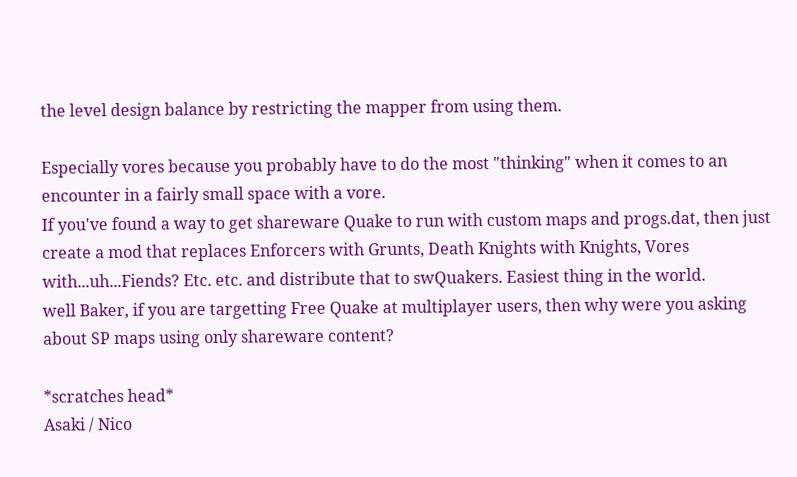the level design balance by restricting the mapper from using them.

Especially vores because you probably have to do the most "thinking" when it comes to an encounter in a fairly small space with a vore.
If you've found a way to get shareware Quake to run with custom maps and progs.dat, then just create a mod that replaces Enforcers with Grunts, Death Knights with Knights, Vores with...uh...Fiends? Etc. etc. and distribute that to swQuakers. Easiest thing in the world.
well Baker, if you are targetting Free Quake at multiplayer users, then why were you asking about SP maps using only shareware content?

*scratches head*
Asaki / Nico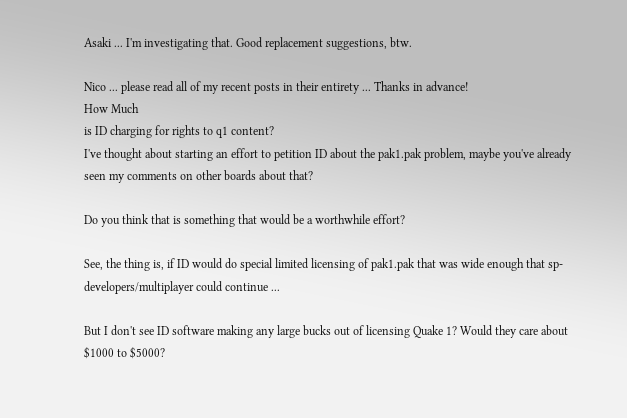Asaki ... I'm investigating that. Good replacement suggestions, btw.

Nico ... please read all of my recent posts in their entirety ... Thanks in advance!
How Much
is ID charging for rights to q1 content?
I've thought about starting an effort to petition ID about the pak1.pak problem, maybe you've already seen my comments on other boards about that?

Do you think that is something that would be a worthwhile effort?

See, the thing is, if ID would do special limited licensing of pak1.pak that was wide enough that sp-developers/multiplayer could continue ...

But I don't see ID software making any large bucks out of licensing Quake 1? Would they care about $1000 to $5000?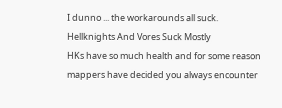I dunno ... the workarounds all suck.
Hellknights And Vores Suck Mostly
HKs have so much health and for some reason mappers have decided you always encounter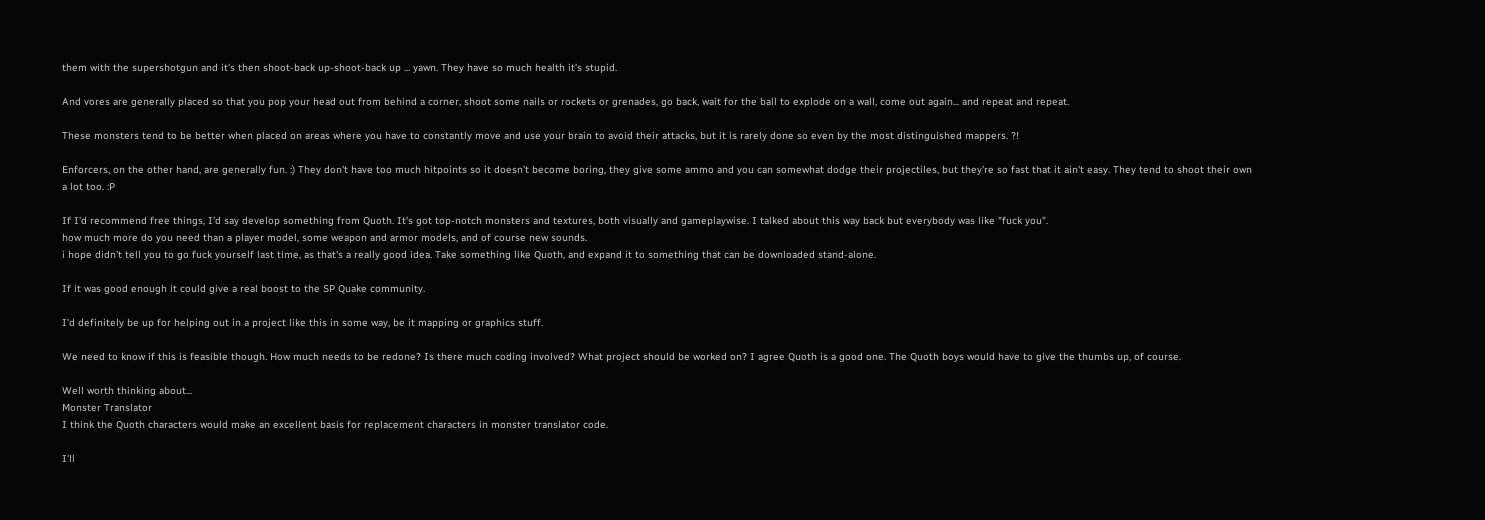them with the supershotgun and it's then shoot-back up-shoot-back up ... yawn. They have so much health it's stupid.

And vores are generally placed so that you pop your head out from behind a corner, shoot some nails or rockets or grenades, go back, wait for the ball to explode on a wall, come out again... and repeat and repeat.

These monsters tend to be better when placed on areas where you have to constantly move and use your brain to avoid their attacks, but it is rarely done so even by the most distinguished mappers. ?!

Enforcers, on the other hand, are generally fun. :) They don't have too much hitpoints so it doesn't become boring, they give some ammo and you can somewhat dodge their projectiles, but they're so fast that it ain't easy. They tend to shoot their own a lot too. :P

If I'd recommend free things, I'd say develop something from Quoth. It's got top-notch monsters and textures, both visually and gameplaywise. I talked about this way back but everybody was like "fuck you".
how much more do you need than a player model, some weapon and armor models, and of course new sounds.
i hope didn't tell you to go fuck yourself last time, as that's a really good idea. Take something like Quoth, and expand it to something that can be downloaded stand-alone.

If it was good enough it could give a real boost to the SP Quake community.

I'd definitely be up for helping out in a project like this in some way, be it mapping or graphics stuff.

We need to know if this is feasible though. How much needs to be redone? Is there much coding involved? What project should be worked on? I agree Quoth is a good one. The Quoth boys would have to give the thumbs up, of course.

Well worth thinking about...
Monster Translator
I think the Quoth characters would make an excellent basis for replacement characters in monster translator code.

I'll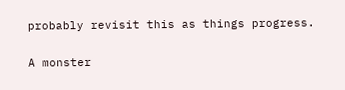probably revisit this as things progress.

A monster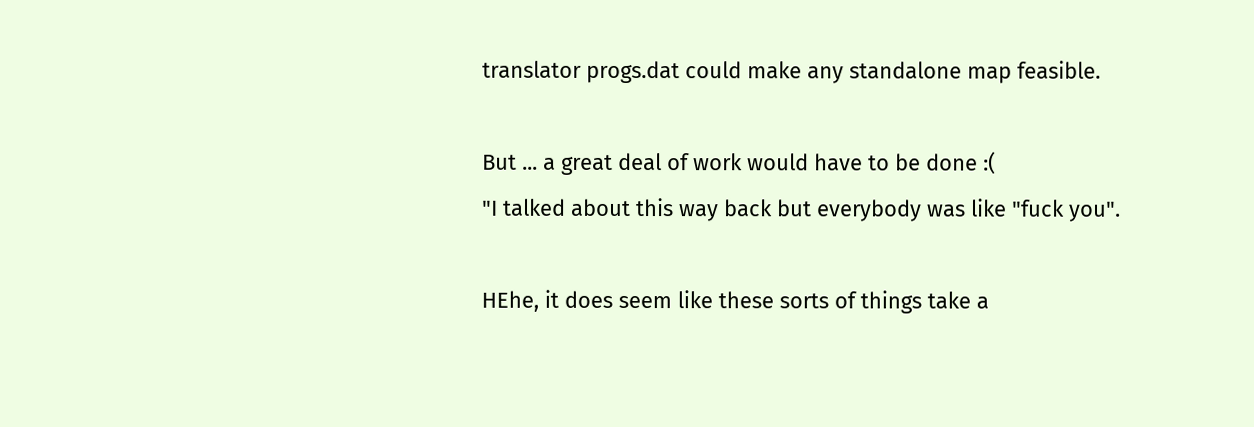translator progs.dat could make any standalone map feasible.

But ... a great deal of work would have to be done :(
"I talked about this way back but everybody was like "fuck you".

HEhe, it does seem like these sorts of things take a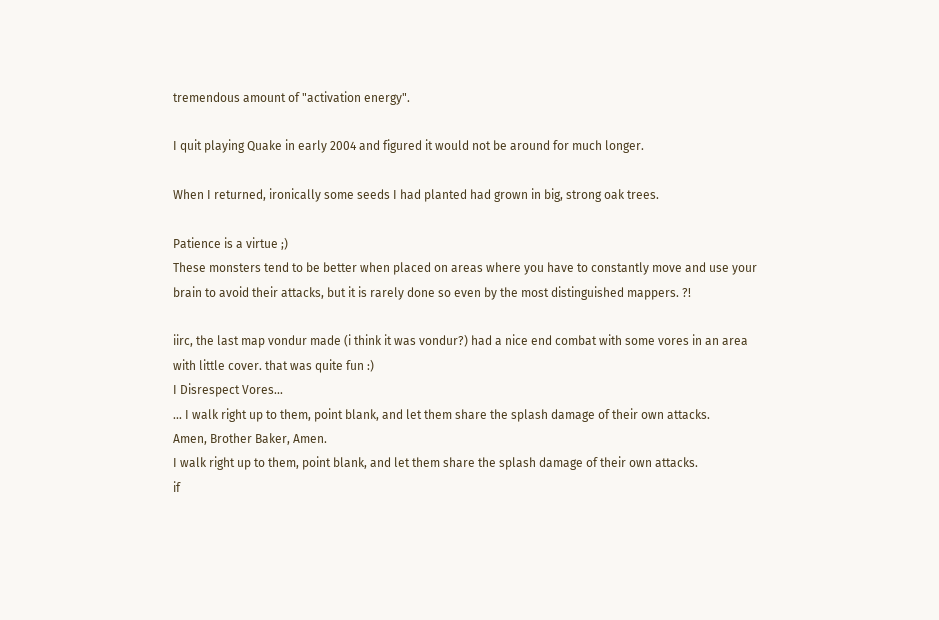tremendous amount of "activation energy".

I quit playing Quake in early 2004 and figured it would not be around for much longer.

When I returned, ironically some seeds I had planted had grown in big, strong oak trees.

Patience is a virtue ;)
These monsters tend to be better when placed on areas where you have to constantly move and use your brain to avoid their attacks, but it is rarely done so even by the most distinguished mappers. ?!

iirc, the last map vondur made (i think it was vondur?) had a nice end combat with some vores in an area with little cover. that was quite fun :)
I Disrespect Vores...
... I walk right up to them, point blank, and let them share the splash damage of their own attacks.
Amen, Brother Baker, Amen.
I walk right up to them, point blank, and let them share the splash damage of their own attacks.
if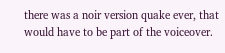there was a noir version quake ever, that would have to be part of the voiceover.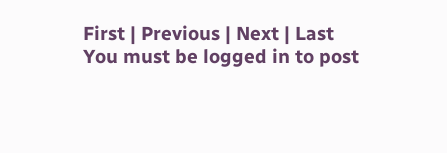First | Previous | Next | Last
You must be logged in to post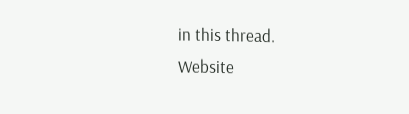in this thread.
Website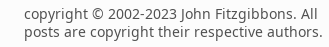copyright © 2002-2023 John Fitzgibbons. All posts are copyright their respective authors.